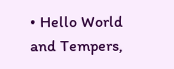• Hello World and Tempers,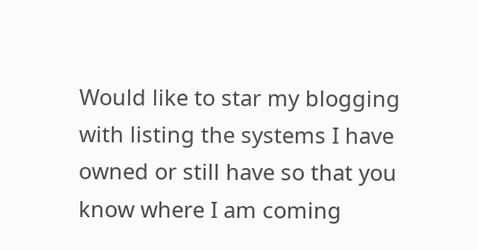Would like to star my blogging with listing the systems I have owned or still have so that you know where I am coming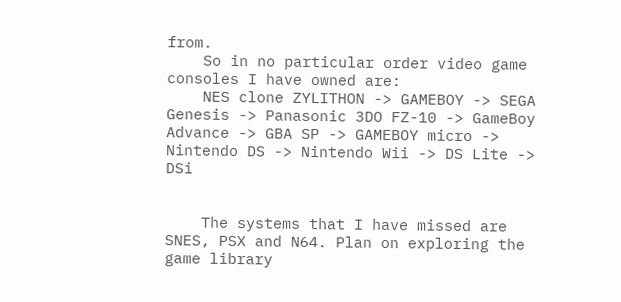from.
    So in no particular order video game consoles I have owned are:
    NES clone ZYLITHON -> GAMEBOY -> SEGA Genesis -> Panasonic 3DO FZ-10 -> GameBoy Advance -> GBA SP -> GAMEBOY micro -> Nintendo DS -> Nintendo Wii -> DS Lite -> DSi


    The systems that I have missed are SNES, PSX and N64. Plan on exploring the game library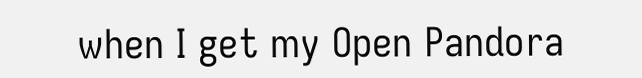when I get my Open Pandora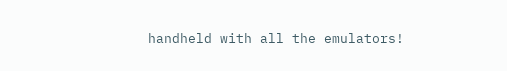handheld with all the emulators!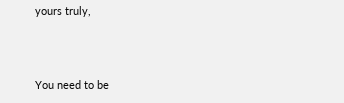yours truly,



You need to be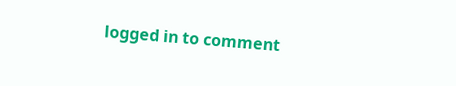logged in to comment